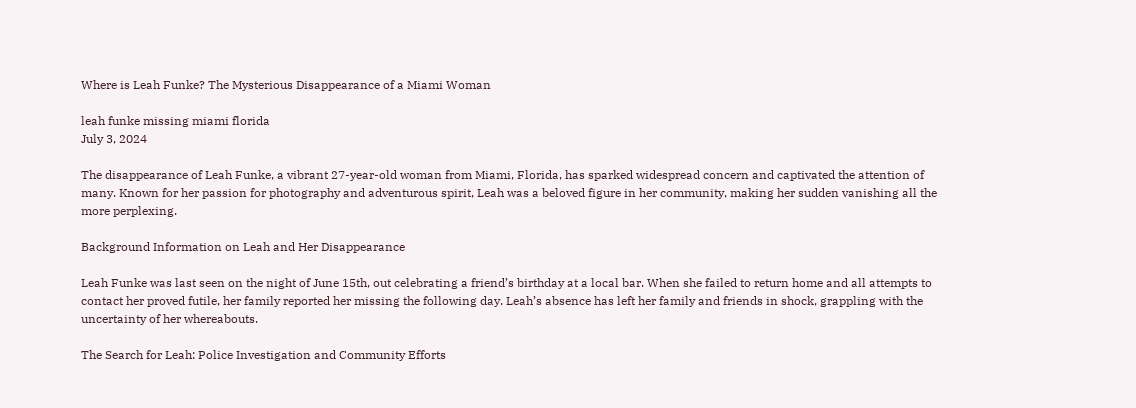Where is Leah Funke? The Mysterious Disappearance of a Miami Woman

leah funke missing miami florida
July 3, 2024

The disappearance of Leah Funke, a vibrant 27-year-old woman from Miami, Florida, has sparked widespread concern and captivated the attention of many. Known for her passion for photography and adventurous spirit, Leah was a beloved figure in her community, making her sudden vanishing all the more perplexing.

Background Information on Leah and Her Disappearance

Leah Funke was last seen on the night of June 15th, out celebrating a friend’s birthday at a local bar. When she failed to return home and all attempts to contact her proved futile, her family reported her missing the following day. Leah’s absence has left her family and friends in shock, grappling with the uncertainty of her whereabouts.

The Search for Leah: Police Investigation and Community Efforts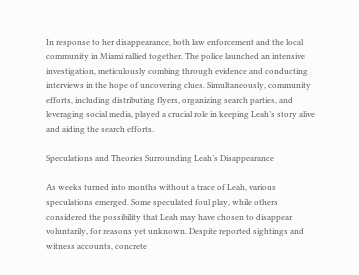In response to her disappearance, both law enforcement and the local community in Miami rallied together. The police launched an intensive investigation, meticulously combing through evidence and conducting interviews in the hope of uncovering clues. Simultaneously, community efforts, including distributing flyers, organizing search parties, and leveraging social media, played a crucial role in keeping Leah’s story alive and aiding the search efforts.

Speculations and Theories Surrounding Leah’s Disappearance

As weeks turned into months without a trace of Leah, various speculations emerged. Some speculated foul play, while others considered the possibility that Leah may have chosen to disappear voluntarily, for reasons yet unknown. Despite reported sightings and witness accounts, concrete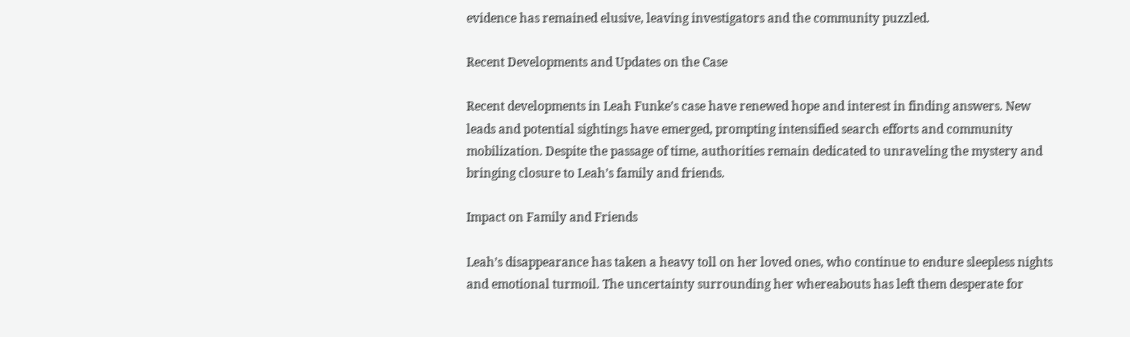evidence has remained elusive, leaving investigators and the community puzzled.

Recent Developments and Updates on the Case

Recent developments in Leah Funke’s case have renewed hope and interest in finding answers. New leads and potential sightings have emerged, prompting intensified search efforts and community mobilization. Despite the passage of time, authorities remain dedicated to unraveling the mystery and bringing closure to Leah’s family and friends.

Impact on Family and Friends

Leah’s disappearance has taken a heavy toll on her loved ones, who continue to endure sleepless nights and emotional turmoil. The uncertainty surrounding her whereabouts has left them desperate for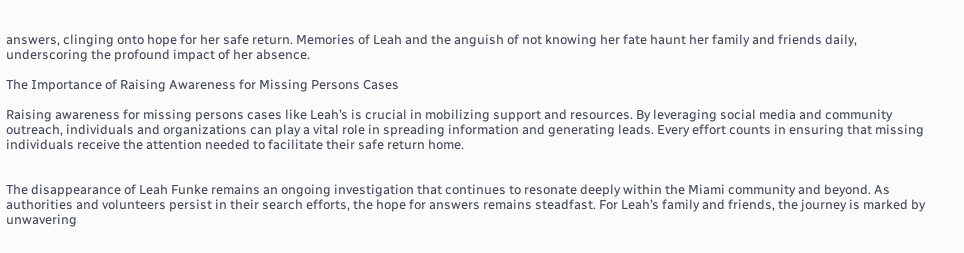answers, clinging onto hope for her safe return. Memories of Leah and the anguish of not knowing her fate haunt her family and friends daily, underscoring the profound impact of her absence.

The Importance of Raising Awareness for Missing Persons Cases

Raising awareness for missing persons cases like Leah’s is crucial in mobilizing support and resources. By leveraging social media and community outreach, individuals and organizations can play a vital role in spreading information and generating leads. Every effort counts in ensuring that missing individuals receive the attention needed to facilitate their safe return home.


The disappearance of Leah Funke remains an ongoing investigation that continues to resonate deeply within the Miami community and beyond. As authorities and volunteers persist in their search efforts, the hope for answers remains steadfast. For Leah’s family and friends, the journey is marked by unwavering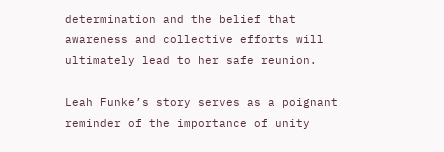determination and the belief that awareness and collective efforts will ultimately lead to her safe reunion.

Leah Funke’s story serves as a poignant reminder of the importance of unity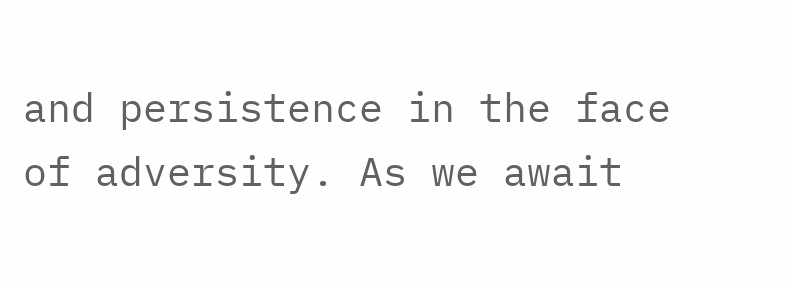and persistence in the face of adversity. As we await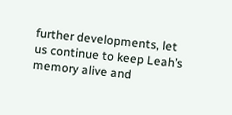further developments, let us continue to keep Leah’s memory alive and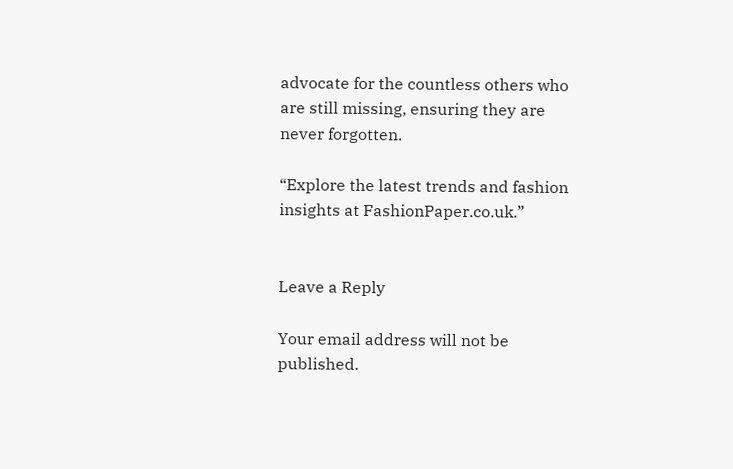advocate for the countless others who are still missing, ensuring they are never forgotten.

“Explore the latest trends and fashion insights at FashionPaper.co.uk.”


Leave a Reply

Your email address will not be published.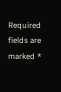Required fields are marked *